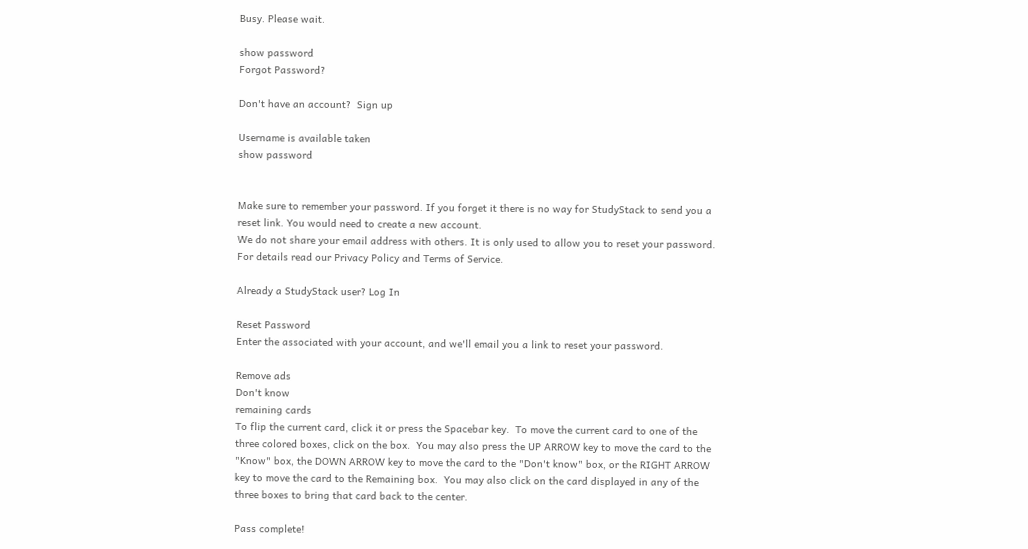Busy. Please wait.

show password
Forgot Password?

Don't have an account?  Sign up

Username is available taken
show password


Make sure to remember your password. If you forget it there is no way for StudyStack to send you a reset link. You would need to create a new account.
We do not share your email address with others. It is only used to allow you to reset your password. For details read our Privacy Policy and Terms of Service.

Already a StudyStack user? Log In

Reset Password
Enter the associated with your account, and we'll email you a link to reset your password.

Remove ads
Don't know
remaining cards
To flip the current card, click it or press the Spacebar key.  To move the current card to one of the three colored boxes, click on the box.  You may also press the UP ARROW key to move the card to the "Know" box, the DOWN ARROW key to move the card to the "Don't know" box, or the RIGHT ARROW key to move the card to the Remaining box.  You may also click on the card displayed in any of the three boxes to bring that card back to the center.

Pass complete!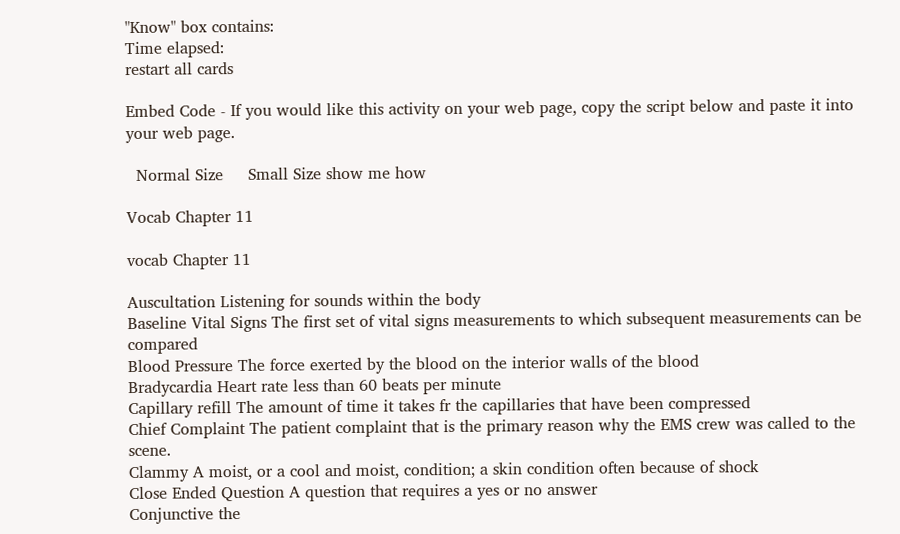"Know" box contains:
Time elapsed:
restart all cards

Embed Code - If you would like this activity on your web page, copy the script below and paste it into your web page.

  Normal Size     Small Size show me how

Vocab Chapter 11

vocab Chapter 11

Auscultation Listening for sounds within the body
Baseline Vital Signs The first set of vital signs measurements to which subsequent measurements can be compared
Blood Pressure The force exerted by the blood on the interior walls of the blood
Bradycardia Heart rate less than 60 beats per minute
Capillary refill The amount of time it takes fr the capillaries that have been compressed
Chief Complaint The patient complaint that is the primary reason why the EMS crew was called to the scene.
Clammy A moist, or a cool and moist, condition; a skin condition often because of shock
Close Ended Question A question that requires a yes or no answer
Conjunctive the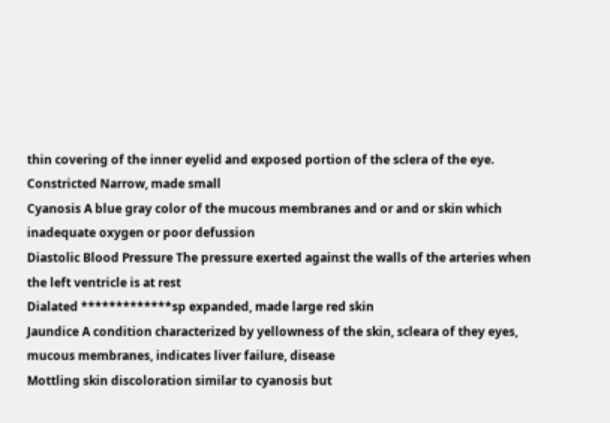thin covering of the inner eyelid and exposed portion of the sclera of the eye.
Constricted Narrow, made small
Cyanosis A blue gray color of the mucous membranes and or and or skin which inadequate oxygen or poor defussion
Diastolic Blood Pressure The pressure exerted against the walls of the arteries when the left ventricle is at rest
Dialated *************sp expanded, made large red skin
Jaundice A condition characterized by yellowness of the skin, scleara of they eyes, mucous membranes, indicates liver failure, disease
Mottling skin discoloration similar to cyanosis but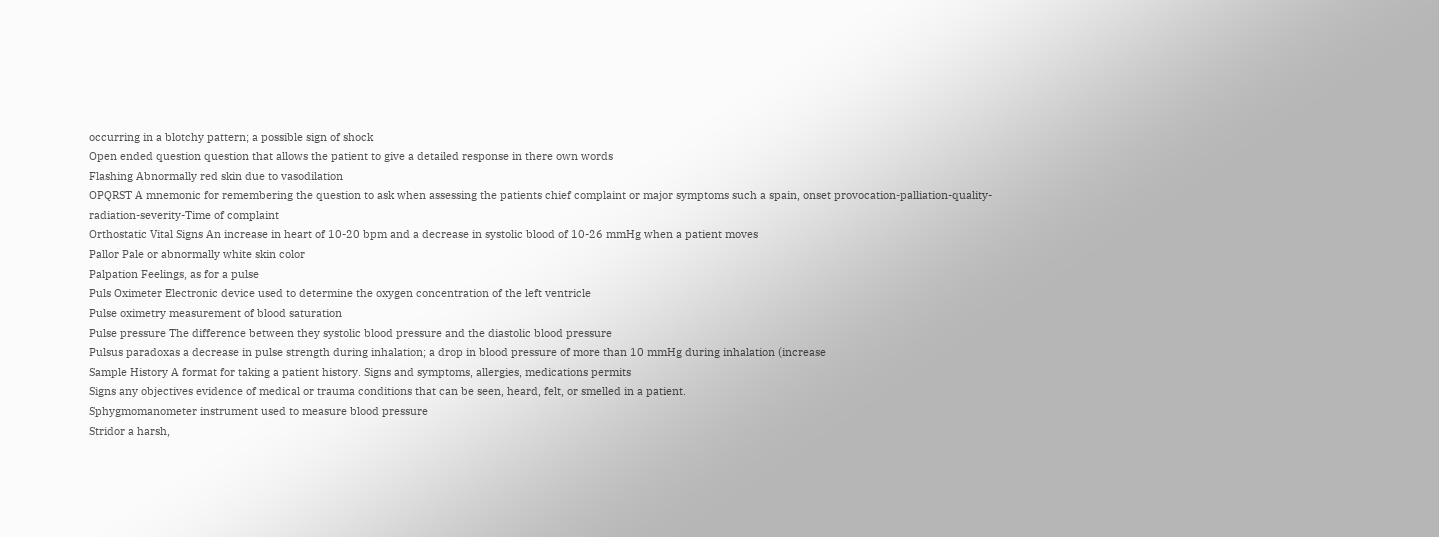occurring in a blotchy pattern; a possible sign of shock
Open ended question question that allows the patient to give a detailed response in there own words
Flashing Abnormally red skin due to vasodilation
OPQRST A mnemonic for remembering the question to ask when assessing the patients chief complaint or major symptoms such a spain, onset provocation-palliation-quality-radiation-severity-Time of complaint
Orthostatic Vital Signs An increase in heart of 10-20 bpm and a decrease in systolic blood of 10-26 mmHg when a patient moves
Pallor Pale or abnormally white skin color
Palpation Feelings, as for a pulse
Puls Oximeter Electronic device used to determine the oxygen concentration of the left ventricle
Pulse oximetry measurement of blood saturation
Pulse pressure The difference between they systolic blood pressure and the diastolic blood pressure
Pulsus paradoxas a decrease in pulse strength during inhalation; a drop in blood pressure of more than 10 mmHg during inhalation (increase
Sample History A format for taking a patient history. Signs and symptoms, allergies, medications permits
Signs any objectives evidence of medical or trauma conditions that can be seen, heard, felt, or smelled in a patient.
Sphygmomanometer instrument used to measure blood pressure
Stridor a harsh,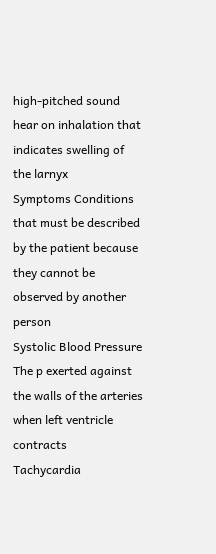high-pitched sound hear on inhalation that indicates swelling of the larnyx
Symptoms Conditions that must be described by the patient because they cannot be observed by another person
Systolic Blood Pressure The p exerted against the walls of the arteries when left ventricle contracts
Tachycardia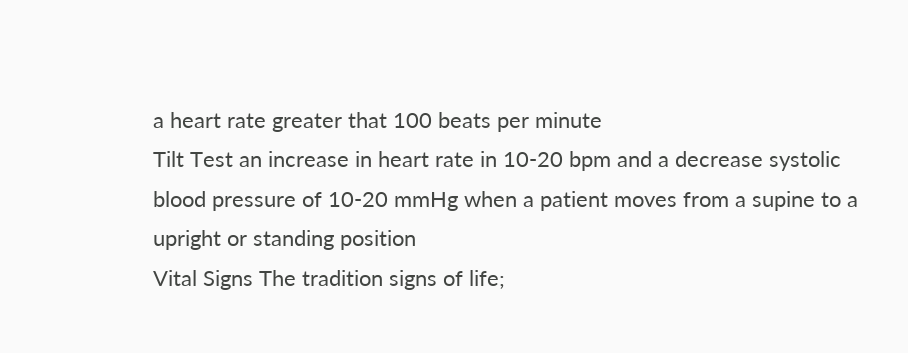a heart rate greater that 100 beats per minute
Tilt Test an increase in heart rate in 10-20 bpm and a decrease systolic blood pressure of 10-20 mmHg when a patient moves from a supine to a upright or standing position
Vital Signs The tradition signs of life;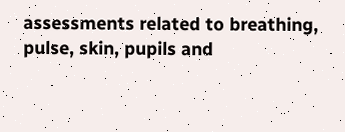assessments related to breathing, pulse, skin, pupils and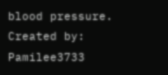blood pressure.
Created by: Pamilee3733